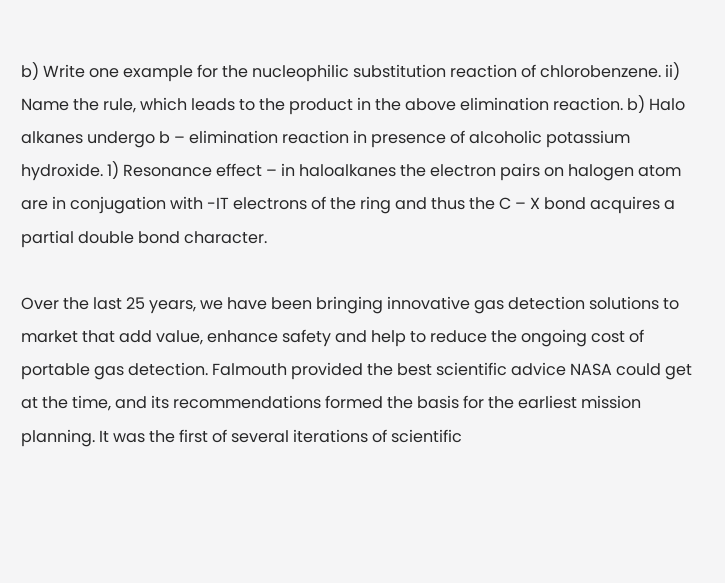b) Write one example for the nucleophilic substitution reaction of chlorobenzene. ii) Name the rule, which leads to the product in the above elimination reaction. b) Halo alkanes undergo b – elimination reaction in presence of alcoholic potassium hydroxide. 1) Resonance effect – in haloalkanes the electron pairs on halogen atom are in conjugation with -IT electrons of the ring and thus the C – X bond acquires a partial double bond character.

Over the last 25 years, we have been bringing innovative gas detection solutions to market that add value, enhance safety and help to reduce the ongoing cost of portable gas detection. Falmouth provided the best scientific advice NASA could get at the time, and its recommendations formed the basis for the earliest mission planning. It was the first of several iterations of scientific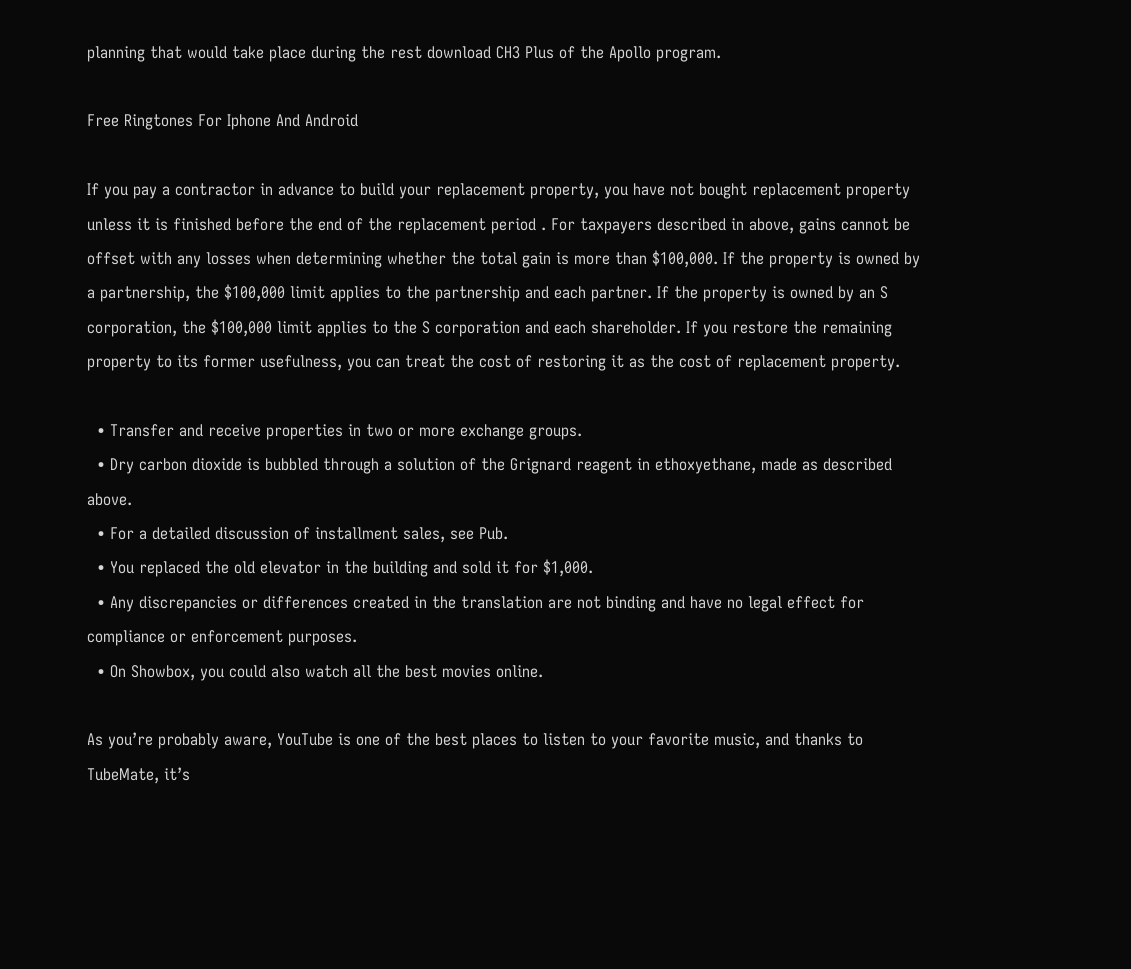planning that would take place during the rest download CH3 Plus of the Apollo program.

Free Ringtones For Iphone And Android

If you pay a contractor in advance to build your replacement property, you have not bought replacement property unless it is finished before the end of the replacement period . For taxpayers described in above, gains cannot be offset with any losses when determining whether the total gain is more than $100,000. If the property is owned by a partnership, the $100,000 limit applies to the partnership and each partner. If the property is owned by an S corporation, the $100,000 limit applies to the S corporation and each shareholder. If you restore the remaining property to its former usefulness, you can treat the cost of restoring it as the cost of replacement property.

  • Transfer and receive properties in two or more exchange groups.
  • Dry carbon dioxide is bubbled through a solution of the Grignard reagent in ethoxyethane, made as described above.
  • For a detailed discussion of installment sales, see Pub.
  • You replaced the old elevator in the building and sold it for $1,000.
  • Any discrepancies or differences created in the translation are not binding and have no legal effect for compliance or enforcement purposes.
  • On Showbox, you could also watch all the best movies online.

As you’re probably aware, YouTube is one of the best places to listen to your favorite music, and thanks to TubeMate, it’s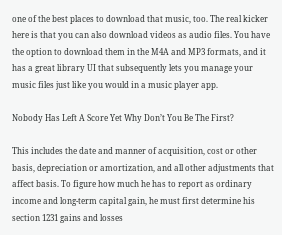one of the best places to download that music, too. The real kicker here is that you can also download videos as audio files. You have the option to download them in the M4A and MP3 formats, and it has a great library UI that subsequently lets you manage your music files just like you would in a music player app.

Nobody Has Left A Score Yet Why Don’t You Be The First?

This includes the date and manner of acquisition, cost or other basis, depreciation or amortization, and all other adjustments that affect basis. To figure how much he has to report as ordinary income and long-term capital gain, he must first determine his section 1231 gains and losses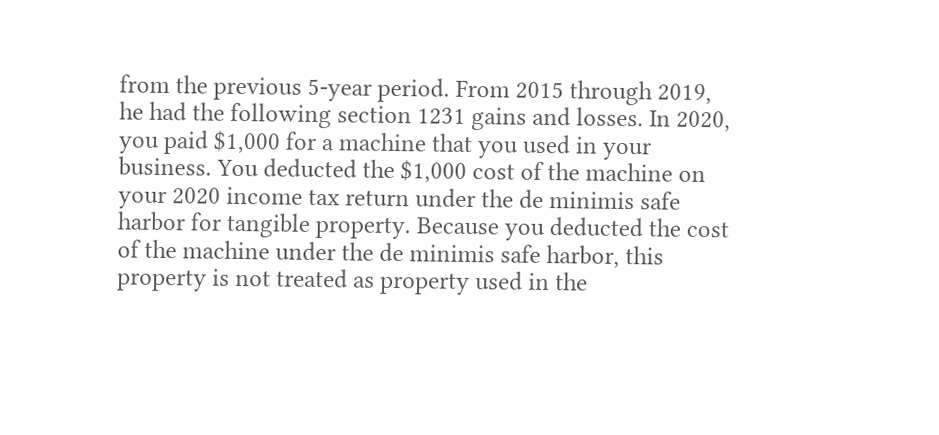from the previous 5-year period. From 2015 through 2019, he had the following section 1231 gains and losses. In 2020, you paid $1,000 for a machine that you used in your business. You deducted the $1,000 cost of the machine on your 2020 income tax return under the de minimis safe harbor for tangible property. Because you deducted the cost of the machine under the de minimis safe harbor, this property is not treated as property used in the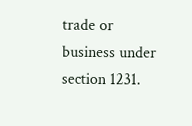trade or business under section 1231.